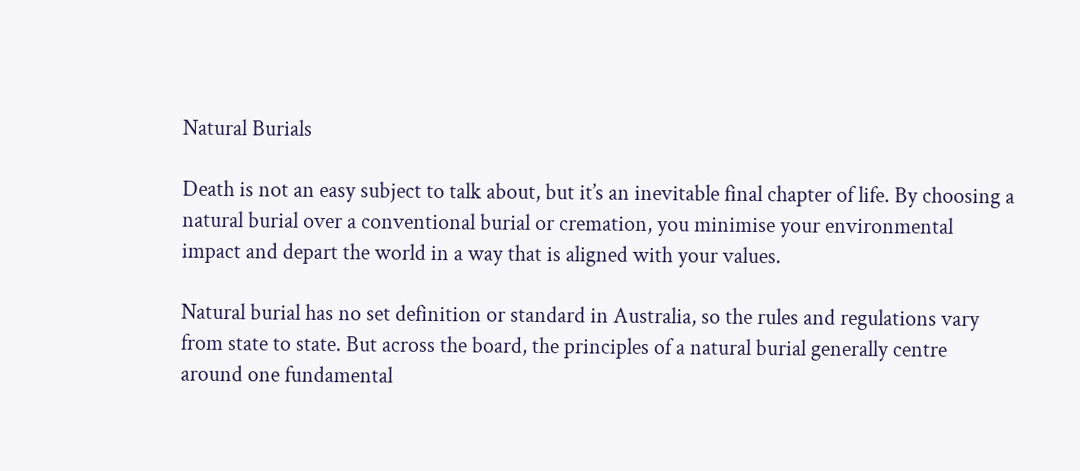Natural Burials

Death is not an easy subject to talk about, but it’s an inevitable final chapter of life. By choosing a natural burial over a conventional burial or cremation, you minimise your environmental impact and depart the world in a way that is aligned with your values.

Natural burial has no set definition or standard in Australia, so the rules and regulations vary from state to state. But across the board, the principles of a natural burial generally centre around one fundamental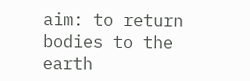aim: to return bodies to the earth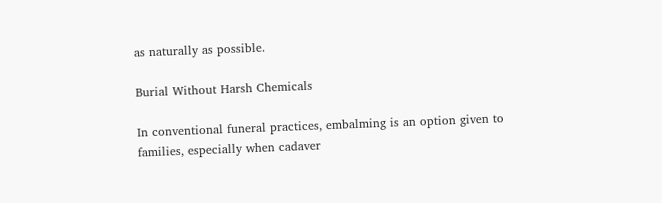as naturally as possible.

Burial Without Harsh Chemicals

In conventional funeral practices, embalming is an option given to families, especially when cadaver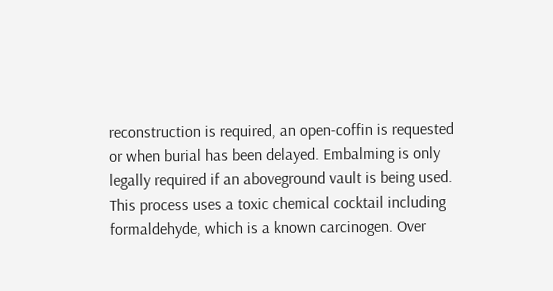reconstruction is required, an open-coffin is requested or when burial has been delayed. Embalming is only legally required if an aboveground vault is being used. This process uses a toxic chemical cocktail including formaldehyde, which is a known carcinogen. Over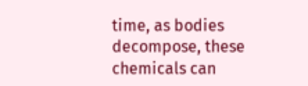time, as bodies decompose, these chemicals can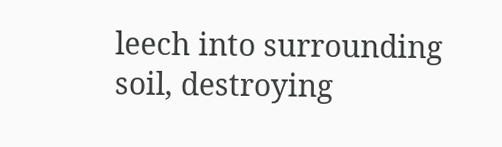leech into surrounding soil, destroying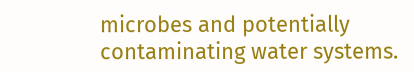microbes and potentially contaminating water systems.